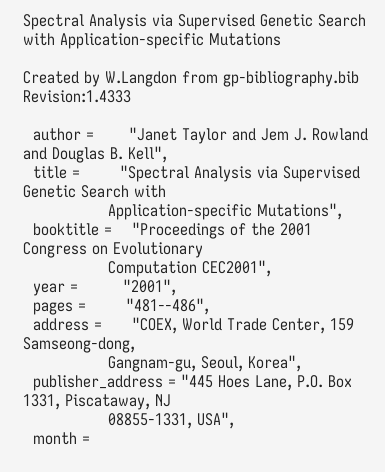Spectral Analysis via Supervised Genetic Search with Application-specific Mutations

Created by W.Langdon from gp-bibliography.bib Revision:1.4333

  author =       "Janet Taylor and Jem J. Rowland and Douglas B. Kell",
  title =        "Spectral Analysis via Supervised Genetic Search with
                 Application-specific Mutations",
  booktitle =    "Proceedings of the 2001 Congress on Evolutionary
                 Computation CEC2001",
  year =         "2001",
  pages =        "481--486",
  address =      "COEX, World Trade Center, 159 Samseong-dong,
                 Gangnam-gu, Seoul, Korea",
  publisher_address = "445 Hoes Lane, P.O. Box 1331, Piscataway, NJ
                 08855-1331, USA",
  month =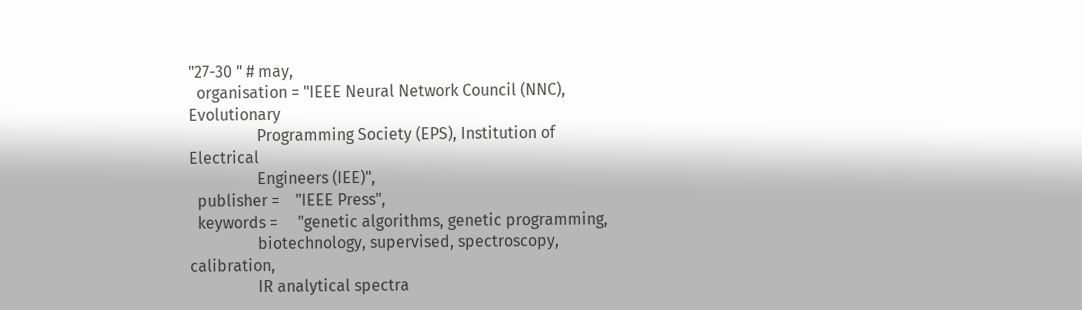"27-30 " # may,
  organisation = "IEEE Neural Network Council (NNC), Evolutionary
                 Programming Society (EPS), Institution of Electrical
                 Engineers (IEE)",
  publisher =    "IEEE Press",
  keywords =     "genetic algorithms, genetic programming,
                 biotechnology, supervised, spectroscopy, calibration,
                 IR analytical spectra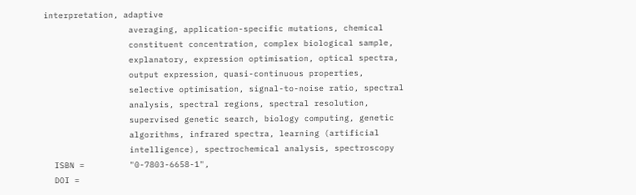interpretation, adaptive
                 averaging, application-specific mutations, chemical
                 constituent concentration, complex biological sample,
                 explanatory, expression optimisation, optical spectra,
                 output expression, quasi-continuous properties,
                 selective optimisation, signal-to-noise ratio, spectral
                 analysis, spectral regions, spectral resolution,
                 supervised genetic search, biology computing, genetic
                 algorithms, infrared spectra, learning (artificial
                 intelligence), spectrochemical analysis, spectroscopy
  ISBN =         "0-7803-6658-1",
  DOI =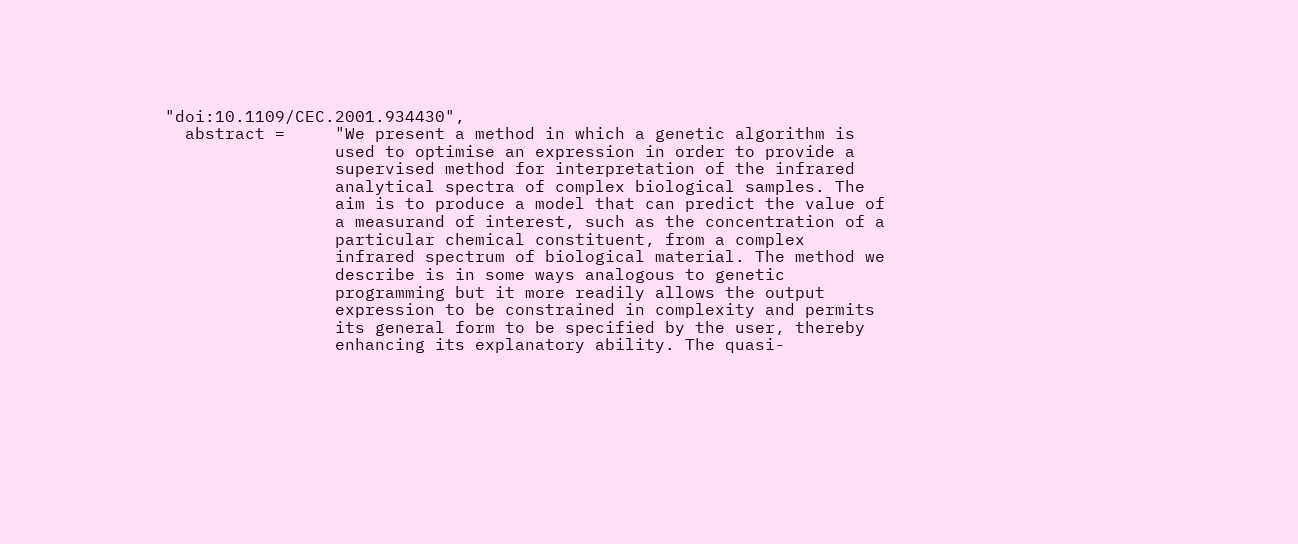"doi:10.1109/CEC.2001.934430",
  abstract =     "We present a method in which a genetic algorithm is
                 used to optimise an expression in order to provide a
                 supervised method for interpretation of the infrared
                 analytical spectra of complex biological samples. The
                 aim is to produce a model that can predict the value of
                 a measurand of interest, such as the concentration of a
                 particular chemical constituent, from a complex
                 infrared spectrum of biological material. The method we
                 describe is in some ways analogous to genetic
                 programming but it more readily allows the output
                 expression to be constrained in complexity and permits
                 its general form to be specified by the user, thereby
                 enhancing its explanatory ability. The quasi-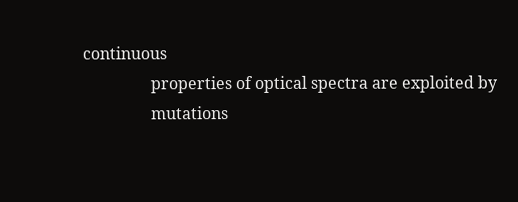continuous
                 properties of optical spectra are exploited by
                 mutations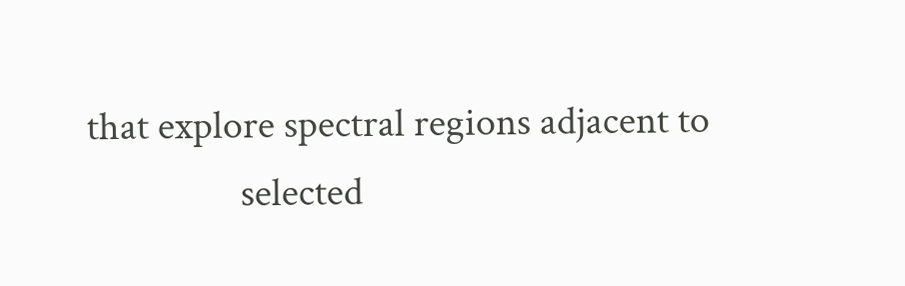that explore spectral regions adjacent to
                 selected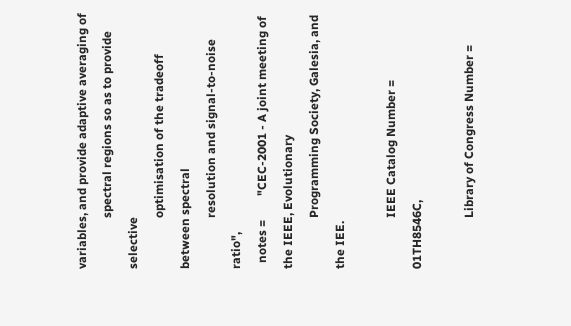variables, and provide adaptive averaging of
                 spectral regions so as to provide selective
                 optimisation of the tradeoff between spectral
                 resolution and signal-to-noise ratio",
  notes =        "CEC-2001 - A joint meeting of the IEEE, Evolutionary
                 Programming Society, Galesia, and the IEE.

                 IEEE Catalog Number = 01TH8546C,

                 Library of Congress Number =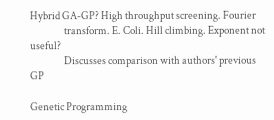Hybrid GA-GP? High throughput screening. Fourier
                 transform. E. Coli. Hill climbing. Exponent not useful?
                 Discusses comparison with authors' previous GP

Genetic Programming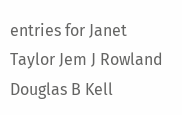entries for Janet Taylor Jem J Rowland Douglas B Kell